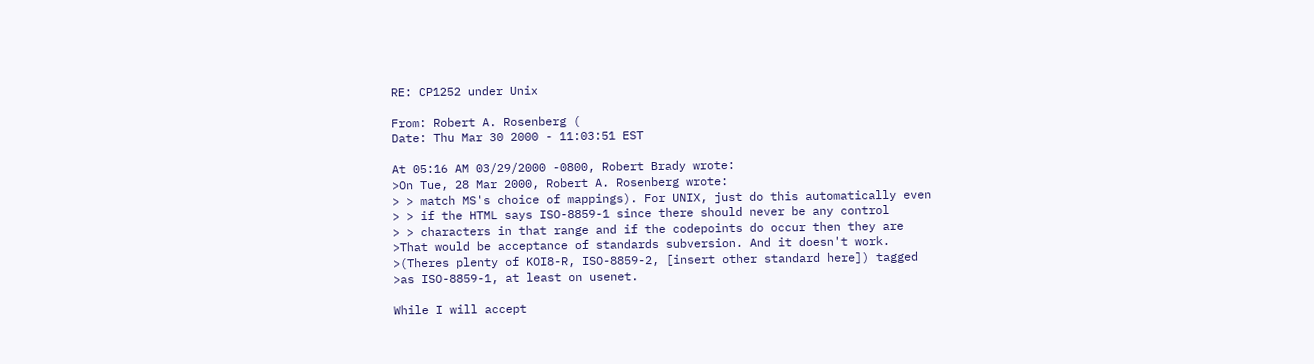RE: CP1252 under Unix

From: Robert A. Rosenberg (
Date: Thu Mar 30 2000 - 11:03:51 EST

At 05:16 AM 03/29/2000 -0800, Robert Brady wrote:
>On Tue, 28 Mar 2000, Robert A. Rosenberg wrote:
> > match MS's choice of mappings). For UNIX, just do this automatically even
> > if the HTML says ISO-8859-1 since there should never be any control
> > characters in that range and if the codepoints do occur then they are
>That would be acceptance of standards subversion. And it doesn't work.
>(Theres plenty of KOI8-R, ISO-8859-2, [insert other standard here]) tagged
>as ISO-8859-1, at least on usenet.

While I will accept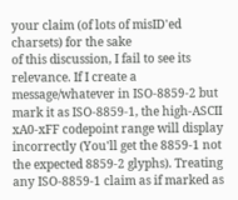your claim (of lots of misID'ed charsets) for the sake
of this discussion, I fail to see its relevance. If I create a
message/whatever in ISO-8859-2 but mark it as ISO-8859-1, the high-ASCII
xA0-xFF codepoint range will display incorrectly (You'll get the 8859-1 not
the expected 8859-2 glyphs). Treating any ISO-8859-1 claim as if marked as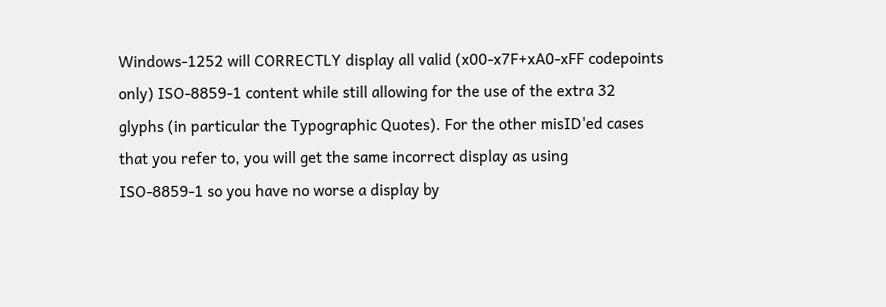Windows-1252 will CORRECTLY display all valid (x00-x7F+xA0-xFF codepoints
only) ISO-8859-1 content while still allowing for the use of the extra 32
glyphs (in particular the Typographic Quotes). For the other misID'ed cases
that you refer to, you will get the same incorrect display as using
ISO-8859-1 so you have no worse a display by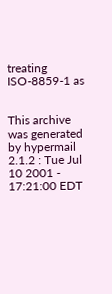treating ISO-8859-1 as


This archive was generated by hypermail 2.1.2 : Tue Jul 10 2001 - 17:21:00 EDT